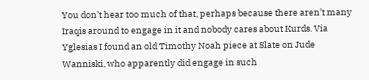You don’t hear too much of that, perhaps because there aren’t many Iraqis around to engage in it and nobody cares about Kurds. Via Yglesias I found an old Timothy Noah piece at Slate on Jude Wanniski, who apparently did engage in such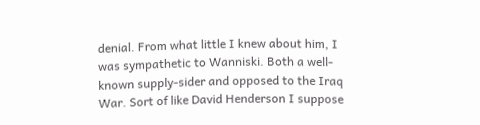denial. From what little I knew about him, I was sympathetic to Wanniski. Both a well-known supply-sider and opposed to the Iraq War. Sort of like David Henderson I suppose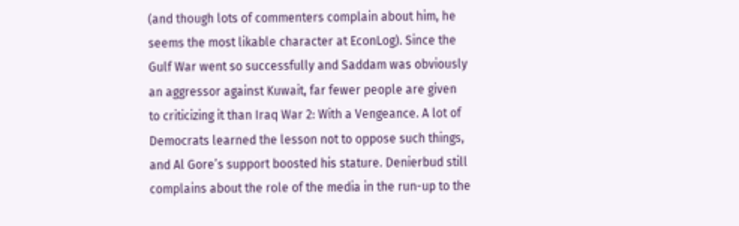(and though lots of commenters complain about him, he seems the most likable character at EconLog). Since the Gulf War went so successfully and Saddam was obviously an aggressor against Kuwait, far fewer people are given to criticizing it than Iraq War 2: With a Vengeance. A lot of Democrats learned the lesson not to oppose such things, and Al Gore’s support boosted his stature. Denierbud still complains about the role of the media in the run-up to the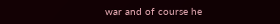war and of course he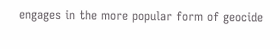engages in the more popular form of geocide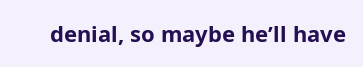denial, so maybe he’ll have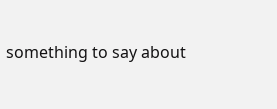something to say about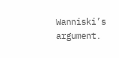Wanniski’s argument.